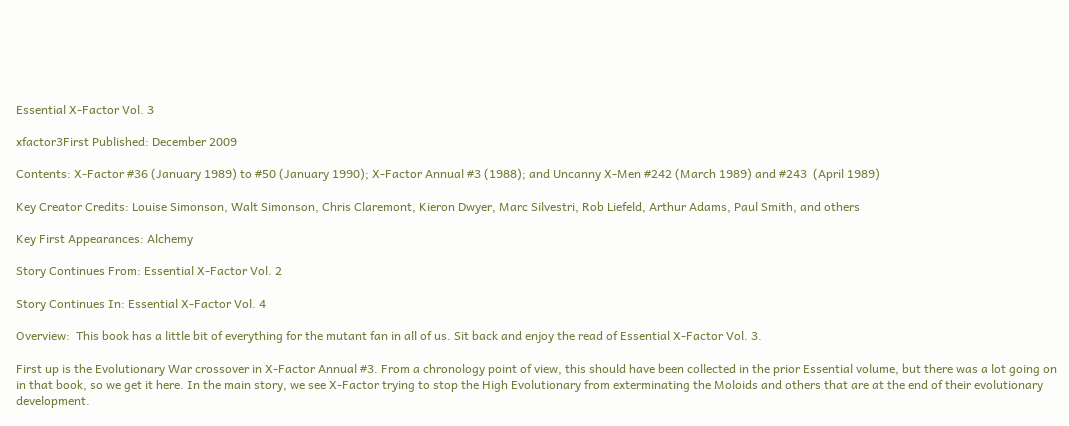Essential X-Factor Vol. 3

xfactor3First Published: December 2009

Contents: X-Factor #36 (January 1989) to #50 (January 1990); X-Factor Annual #3 (1988); and Uncanny X-Men #242 (March 1989) and #243  (April 1989)

Key Creator Credits: Louise Simonson, Walt Simonson, Chris Claremont, Kieron Dwyer, Marc Silvestri, Rob Liefeld, Arthur Adams, Paul Smith, and others

Key First Appearances: Alchemy

Story Continues From: Essential X-Factor Vol. 2

Story Continues In: Essential X-Factor Vol. 4

Overview:  This book has a little bit of everything for the mutant fan in all of us. Sit back and enjoy the read of Essential X-Factor Vol. 3.

First up is the Evolutionary War crossover in X-Factor Annual #3. From a chronology point of view, this should have been collected in the prior Essential volume, but there was a lot going on in that book, so we get it here. In the main story, we see X-Factor trying to stop the High Evolutionary from exterminating the Moloids and others that are at the end of their evolutionary development.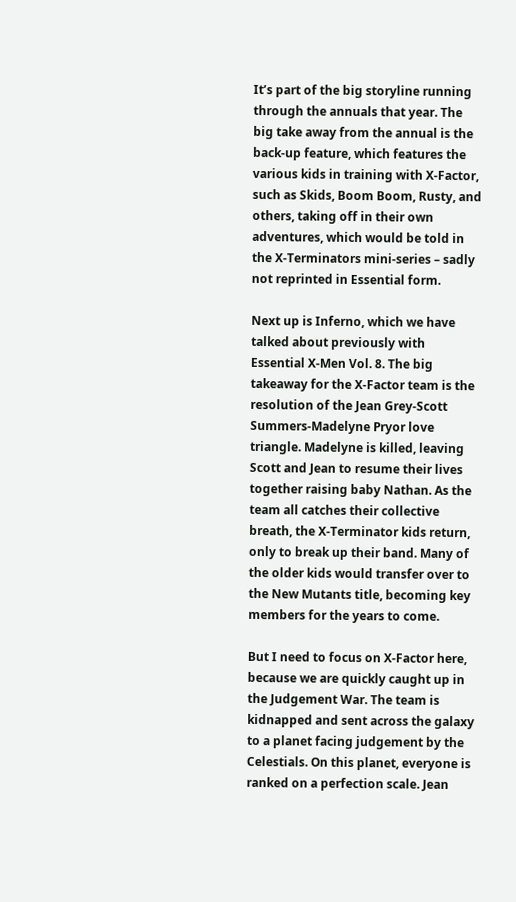It’s part of the big storyline running through the annuals that year. The big take away from the annual is the back-up feature, which features the various kids in training with X-Factor, such as Skids, Boom Boom, Rusty, and others, taking off in their own adventures, which would be told in the X-Terminators mini-series – sadly not reprinted in Essential form.

Next up is Inferno, which we have talked about previously with Essential X-Men Vol. 8. The big takeaway for the X-Factor team is the resolution of the Jean Grey-Scott Summers-Madelyne Pryor love triangle. Madelyne is killed, leaving Scott and Jean to resume their lives together raising baby Nathan. As the team all catches their collective breath, the X-Terminator kids return, only to break up their band. Many of the older kids would transfer over to the New Mutants title, becoming key members for the years to come.

But I need to focus on X-Factor here, because we are quickly caught up in the Judgement War. The team is kidnapped and sent across the galaxy to a planet facing judgement by the Celestials. On this planet, everyone is ranked on a perfection scale. Jean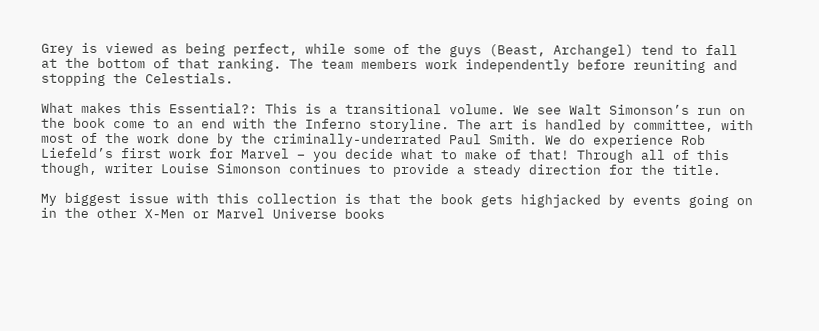Grey is viewed as being perfect, while some of the guys (Beast, Archangel) tend to fall at the bottom of that ranking. The team members work independently before reuniting and stopping the Celestials.

What makes this Essential?: This is a transitional volume. We see Walt Simonson’s run on the book come to an end with the Inferno storyline. The art is handled by committee, with most of the work done by the criminally-underrated Paul Smith. We do experience Rob Liefeld’s first work for Marvel – you decide what to make of that! Through all of this though, writer Louise Simonson continues to provide a steady direction for the title.

My biggest issue with this collection is that the book gets highjacked by events going on in the other X-Men or Marvel Universe books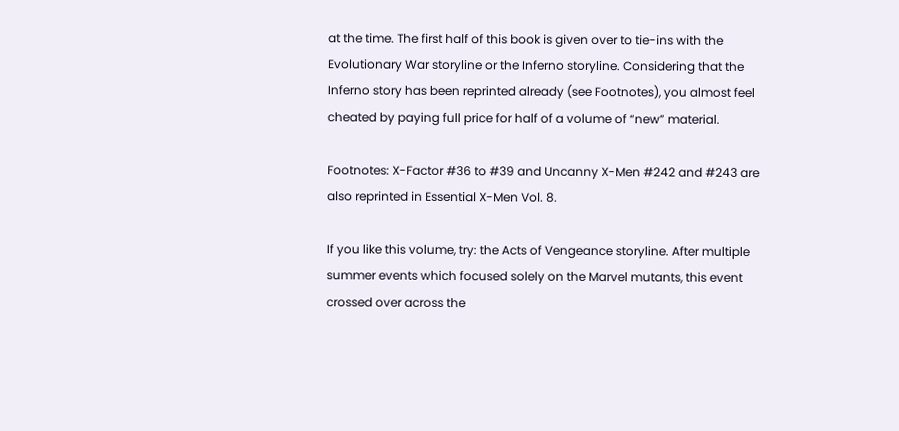at the time. The first half of this book is given over to tie-ins with the Evolutionary War storyline or the Inferno storyline. Considering that the Inferno story has been reprinted already (see Footnotes), you almost feel cheated by paying full price for half of a volume of “new” material.

Footnotes: X-Factor #36 to #39 and Uncanny X-Men #242 and #243 are also reprinted in Essential X-Men Vol. 8.

If you like this volume, try: the Acts of Vengeance storyline. After multiple summer events which focused solely on the Marvel mutants, this event crossed over across the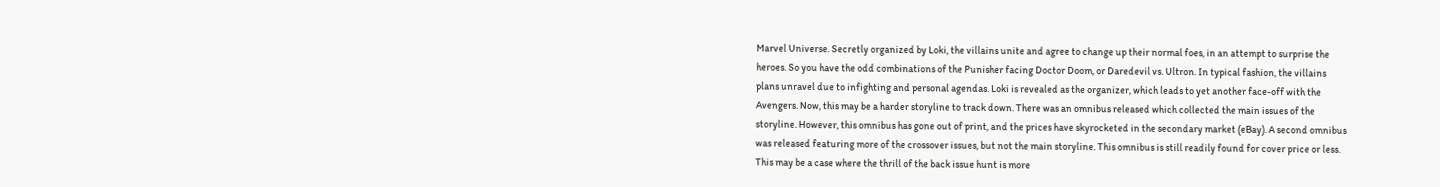Marvel Universe. Secretly organized by Loki, the villains unite and agree to change up their normal foes, in an attempt to surprise the heroes. So you have the odd combinations of the Punisher facing Doctor Doom, or Daredevil vs. Ultron. In typical fashion, the villains plans unravel due to infighting and personal agendas. Loki is revealed as the organizer, which leads to yet another face-off with the Avengers. Now, this may be a harder storyline to track down. There was an omnibus released which collected the main issues of the storyline. However, this omnibus has gone out of print, and the prices have skyrocketed in the secondary market (eBay). A second omnibus was released featuring more of the crossover issues, but not the main storyline. This omnibus is still readily found for cover price or less. This may be a case where the thrill of the back issue hunt is more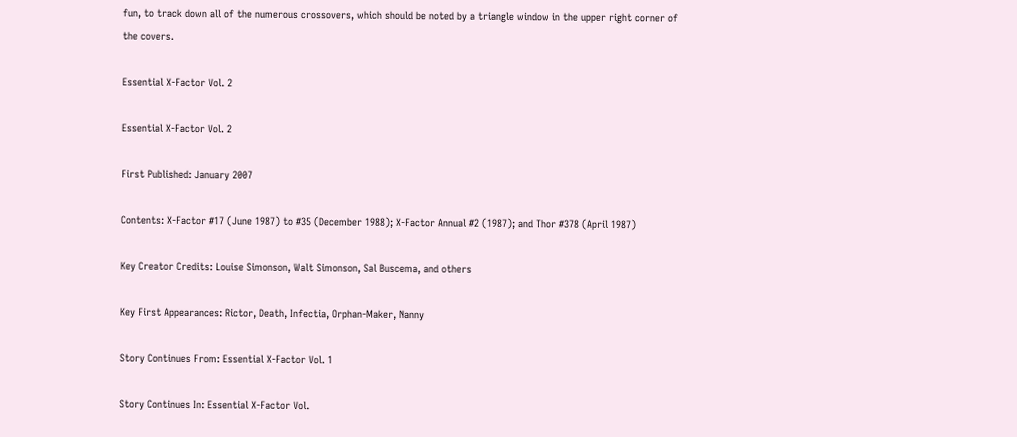fun, to track down all of the numerous crossovers, which should be noted by a triangle window in the upper right corner of the covers.

Essential X-Factor Vol. 2

Essential X-Factor Vol. 2

First Published: January 2007

Contents: X-Factor #17 (June 1987) to #35 (December 1988); X-Factor Annual #2 (1987); and Thor #378 (April 1987)

Key Creator Credits: Louise Simonson, Walt Simonson, Sal Buscema, and others

Key First Appearances: Rictor, Death, Infectia, Orphan-Maker, Nanny

Story Continues From: Essential X-Factor Vol. 1

Story Continues In: Essential X-Factor Vol.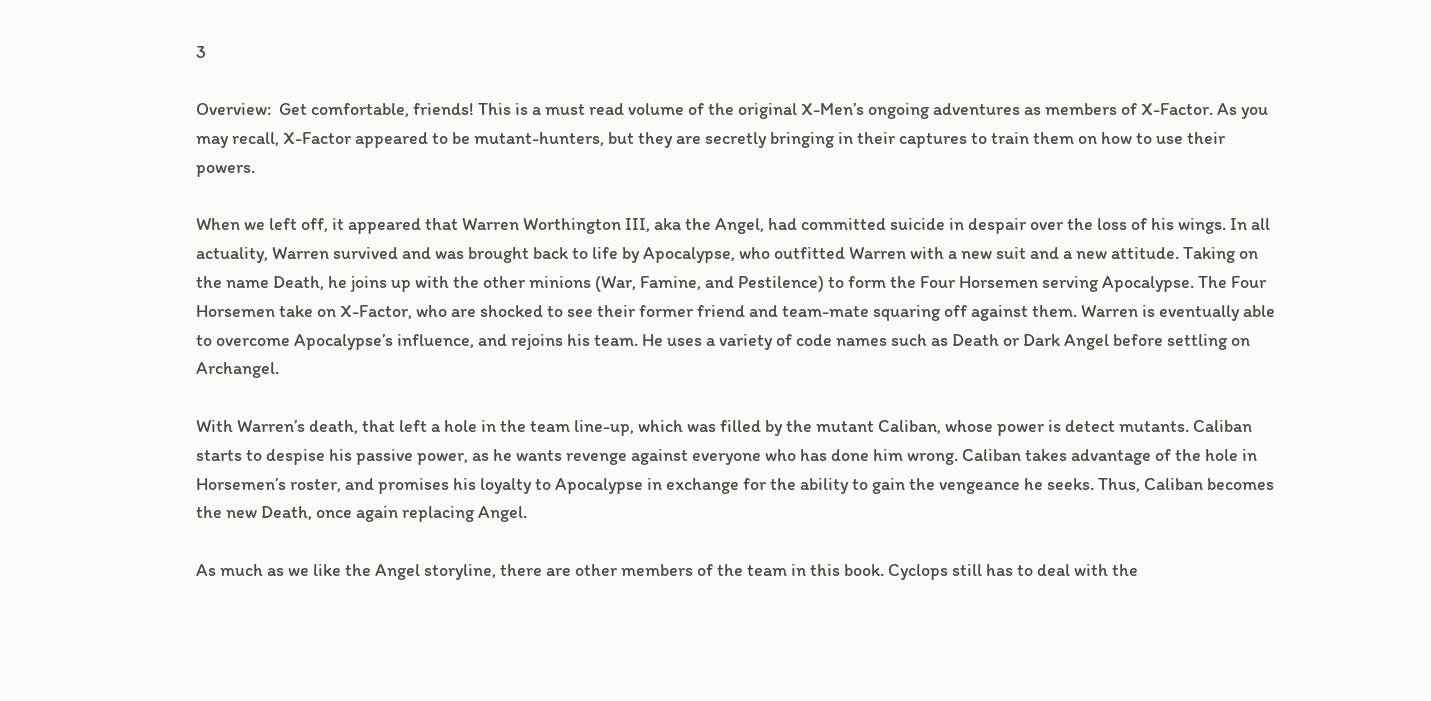3

Overview:  Get comfortable, friends! This is a must read volume of the original X-Men’s ongoing adventures as members of X-Factor. As you may recall, X-Factor appeared to be mutant-hunters, but they are secretly bringing in their captures to train them on how to use their powers.

When we left off, it appeared that Warren Worthington III, aka the Angel, had committed suicide in despair over the loss of his wings. In all actuality, Warren survived and was brought back to life by Apocalypse, who outfitted Warren with a new suit and a new attitude. Taking on the name Death, he joins up with the other minions (War, Famine, and Pestilence) to form the Four Horsemen serving Apocalypse. The Four Horsemen take on X-Factor, who are shocked to see their former friend and team-mate squaring off against them. Warren is eventually able to overcome Apocalypse’s influence, and rejoins his team. He uses a variety of code names such as Death or Dark Angel before settling on Archangel.

With Warren’s death, that left a hole in the team line-up, which was filled by the mutant Caliban, whose power is detect mutants. Caliban starts to despise his passive power, as he wants revenge against everyone who has done him wrong. Caliban takes advantage of the hole in Horsemen’s roster, and promises his loyalty to Apocalypse in exchange for the ability to gain the vengeance he seeks. Thus, Caliban becomes the new Death, once again replacing Angel.

As much as we like the Angel storyline, there are other members of the team in this book. Cyclops still has to deal with the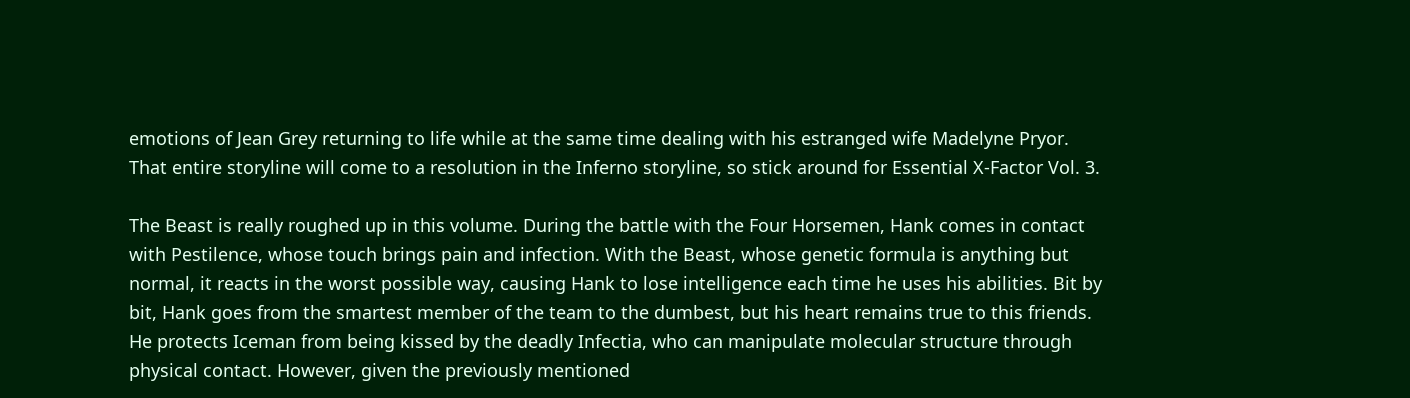emotions of Jean Grey returning to life while at the same time dealing with his estranged wife Madelyne Pryor. That entire storyline will come to a resolution in the Inferno storyline, so stick around for Essential X-Factor Vol. 3.

The Beast is really roughed up in this volume. During the battle with the Four Horsemen, Hank comes in contact with Pestilence, whose touch brings pain and infection. With the Beast, whose genetic formula is anything but normal, it reacts in the worst possible way, causing Hank to lose intelligence each time he uses his abilities. Bit by bit, Hank goes from the smartest member of the team to the dumbest, but his heart remains true to this friends. He protects Iceman from being kissed by the deadly Infectia, who can manipulate molecular structure through physical contact. However, given the previously mentioned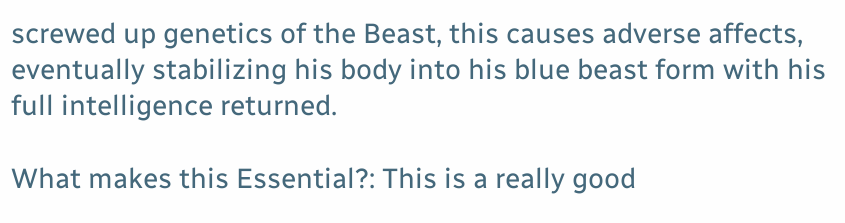screwed up genetics of the Beast, this causes adverse affects, eventually stabilizing his body into his blue beast form with his full intelligence returned.

What makes this Essential?: This is a really good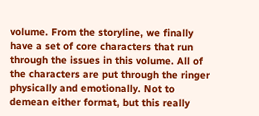volume. From the storyline, we finally have a set of core characters that run through the issues in this volume. All of the characters are put through the ringer physically and emotionally. Not to demean either format, but this really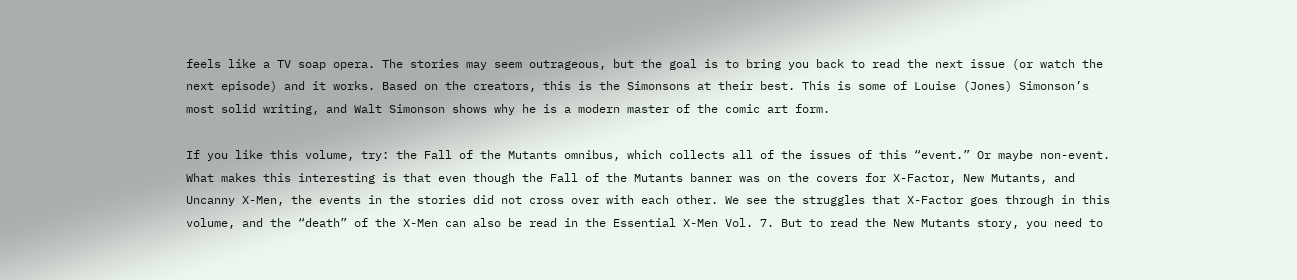feels like a TV soap opera. The stories may seem outrageous, but the goal is to bring you back to read the next issue (or watch the next episode) and it works. Based on the creators, this is the Simonsons at their best. This is some of Louise (Jones) Simonson’s most solid writing, and Walt Simonson shows why he is a modern master of the comic art form.

If you like this volume, try: the Fall of the Mutants omnibus, which collects all of the issues of this “event.” Or maybe non-event. What makes this interesting is that even though the Fall of the Mutants banner was on the covers for X-Factor, New Mutants, and Uncanny X-Men, the events in the stories did not cross over with each other. We see the struggles that X-Factor goes through in this volume, and the “death” of the X-Men can also be read in the Essential X-Men Vol. 7. But to read the New Mutants story, you need to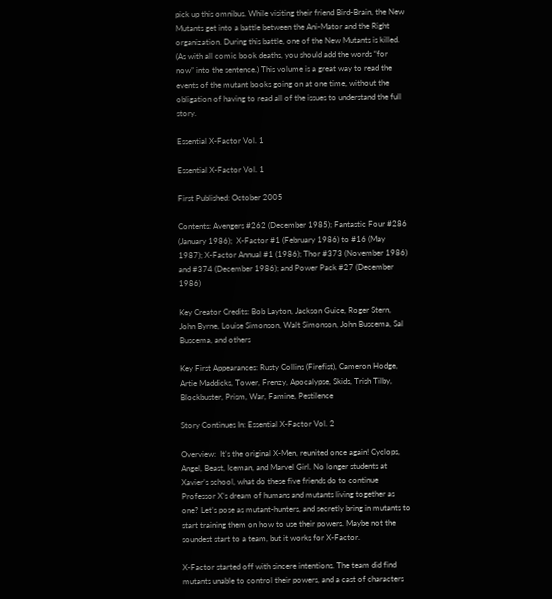pick up this omnibus. While visiting their friend Bird-Brain, the New Mutants get into a battle between the Ani-Mator and the Right organization. During this battle, one of the New Mutants is killed. (As with all comic book deaths, you should add the words “for now” into the sentence.) This volume is a great way to read the events of the mutant books going on at one time, without the obligation of having to read all of the issues to understand the full story.

Essential X-Factor Vol. 1

Essential X-Factor Vol. 1

First Published: October 2005

Contents: Avengers #262 (December 1985); Fantastic Four #286 (January 1986);  X-Factor #1 (February 1986) to #16 (May 1987); X-Factor Annual #1 (1986); Thor #373 (November 1986) and #374 (December 1986); and Power Pack #27 (December 1986)

Key Creator Credits: Bob Layton, Jackson Guice, Roger Stern, John Byrne, Louise Simonson, Walt Simonson, John Buscema, Sal Buscema, and others

Key First Appearances: Rusty Collins (Firefist), Cameron Hodge, Artie Maddicks, Tower, Frenzy, Apocalypse, Skids, Trish Tilby, Blockbuster, Prism, War, Famine, Pestilence

Story Continues In: Essential X-Factor Vol. 2

Overview:  It’s the original X-Men, reunited once again! Cyclops, Angel, Beast, Iceman, and Marvel Girl. No longer students at Xavier’s school, what do these five friends do to continue Professor X’s dream of humans and mutants living together as one? Let’s pose as mutant-hunters, and secretly bring in mutants to start training them on how to use their powers. Maybe not the soundest start to a team, but it works for X-Factor.

X-Factor started off with sincere intentions. The team did find mutants unable to control their powers, and a cast of characters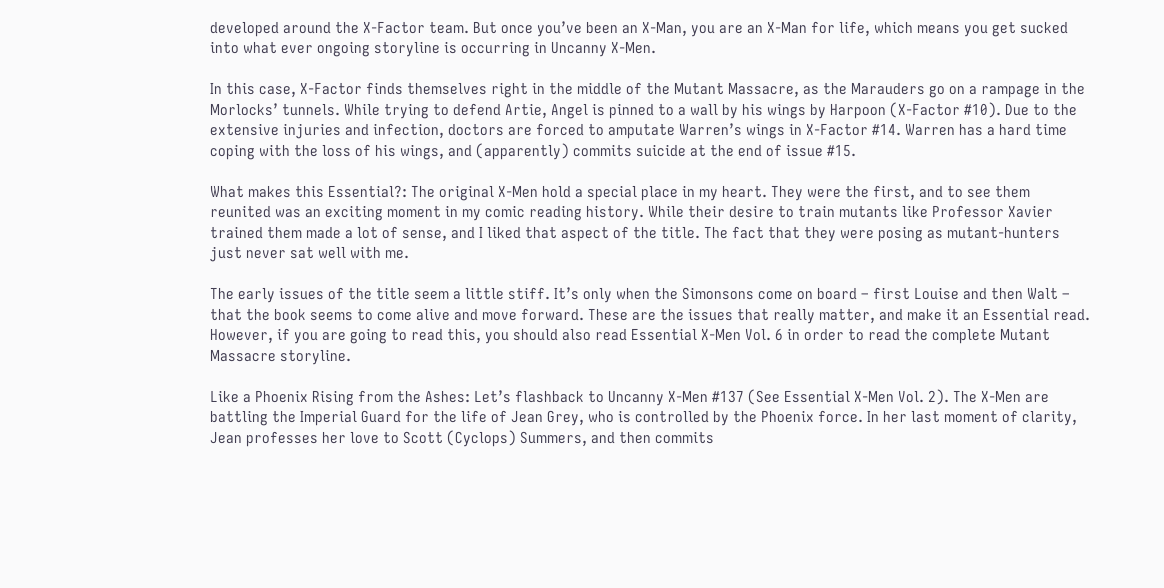developed around the X-Factor team. But once you’ve been an X-Man, you are an X-Man for life, which means you get sucked into what ever ongoing storyline is occurring in Uncanny X-Men.

In this case, X-Factor finds themselves right in the middle of the Mutant Massacre, as the Marauders go on a rampage in the Morlocks’ tunnels. While trying to defend Artie, Angel is pinned to a wall by his wings by Harpoon (X-Factor #10). Due to the extensive injuries and infection, doctors are forced to amputate Warren’s wings in X-Factor #14. Warren has a hard time coping with the loss of his wings, and (apparently) commits suicide at the end of issue #15.

What makes this Essential?: The original X-Men hold a special place in my heart. They were the first, and to see them reunited was an exciting moment in my comic reading history. While their desire to train mutants like Professor Xavier trained them made a lot of sense, and I liked that aspect of the title. The fact that they were posing as mutant-hunters just never sat well with me.

The early issues of the title seem a little stiff. It’s only when the Simonsons come on board – first Louise and then Walt – that the book seems to come alive and move forward. These are the issues that really matter, and make it an Essential read. However, if you are going to read this, you should also read Essential X-Men Vol. 6 in order to read the complete Mutant Massacre storyline.

Like a Phoenix Rising from the Ashes: Let’s flashback to Uncanny X-Men #137 (See Essential X-Men Vol. 2). The X-Men are battling the Imperial Guard for the life of Jean Grey, who is controlled by the Phoenix force. In her last moment of clarity, Jean professes her love to Scott (Cyclops) Summers, and then commits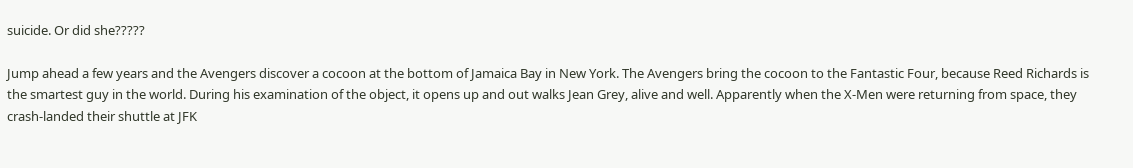suicide. Or did she?????

Jump ahead a few years and the Avengers discover a cocoon at the bottom of Jamaica Bay in New York. The Avengers bring the cocoon to the Fantastic Four, because Reed Richards is the smartest guy in the world. During his examination of the object, it opens up and out walks Jean Grey, alive and well. Apparently when the X-Men were returning from space, they crash-landed their shuttle at JFK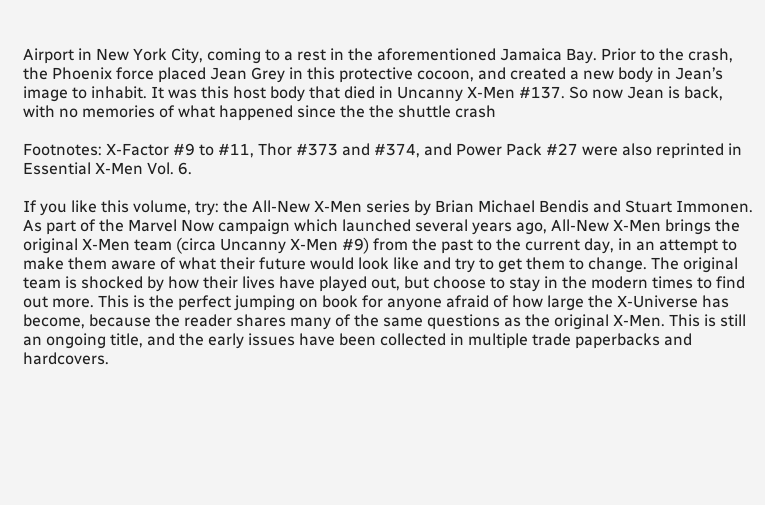Airport in New York City, coming to a rest in the aforementioned Jamaica Bay. Prior to the crash, the Phoenix force placed Jean Grey in this protective cocoon, and created a new body in Jean’s image to inhabit. It was this host body that died in Uncanny X-Men #137. So now Jean is back, with no memories of what happened since the the shuttle crash

Footnotes: X-Factor #9 to #11, Thor #373 and #374, and Power Pack #27 were also reprinted in Essential X-Men Vol. 6.

If you like this volume, try: the All-New X-Men series by Brian Michael Bendis and Stuart Immonen. As part of the Marvel Now campaign which launched several years ago, All-New X-Men brings the original X-Men team (circa Uncanny X-Men #9) from the past to the current day, in an attempt to make them aware of what their future would look like and try to get them to change. The original team is shocked by how their lives have played out, but choose to stay in the modern times to find out more. This is the perfect jumping on book for anyone afraid of how large the X-Universe has become, because the reader shares many of the same questions as the original X-Men. This is still an ongoing title, and the early issues have been collected in multiple trade paperbacks and hardcovers.